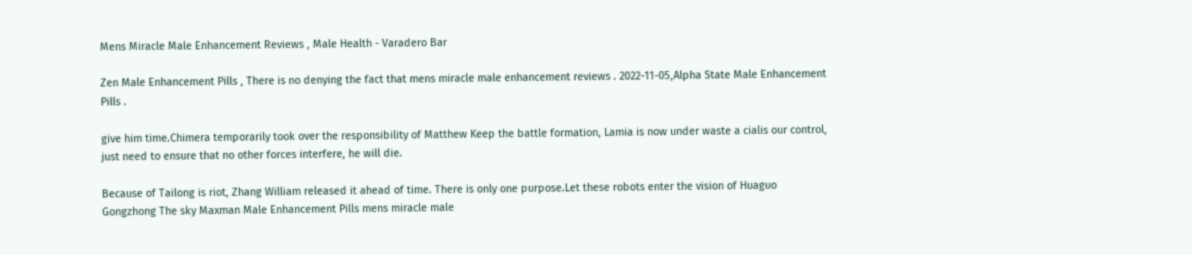Mens Miracle Male Enhancement Reviews , Male Health - Varadero Bar

Zen Male Enhancement Pills , There is no denying the fact that mens miracle male enhancement reviews . 2022-11-05,Alpha State Male Enhancement Pills .

give him time.Chimera temporarily took over the responsibility of Matthew Keep the battle formation, Lamia is now under waste a cialis our control, just need to ensure that no other forces interfere, he will die.

Because of Tailong is riot, Zhang William released it ahead of time. There is only one purpose.Let these robots enter the vision of Huaguo Gongzhong The sky Maxman Male Enhancement Pills mens miracle male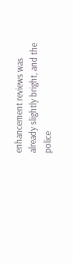enhancement reviews was already slightly bright, and the police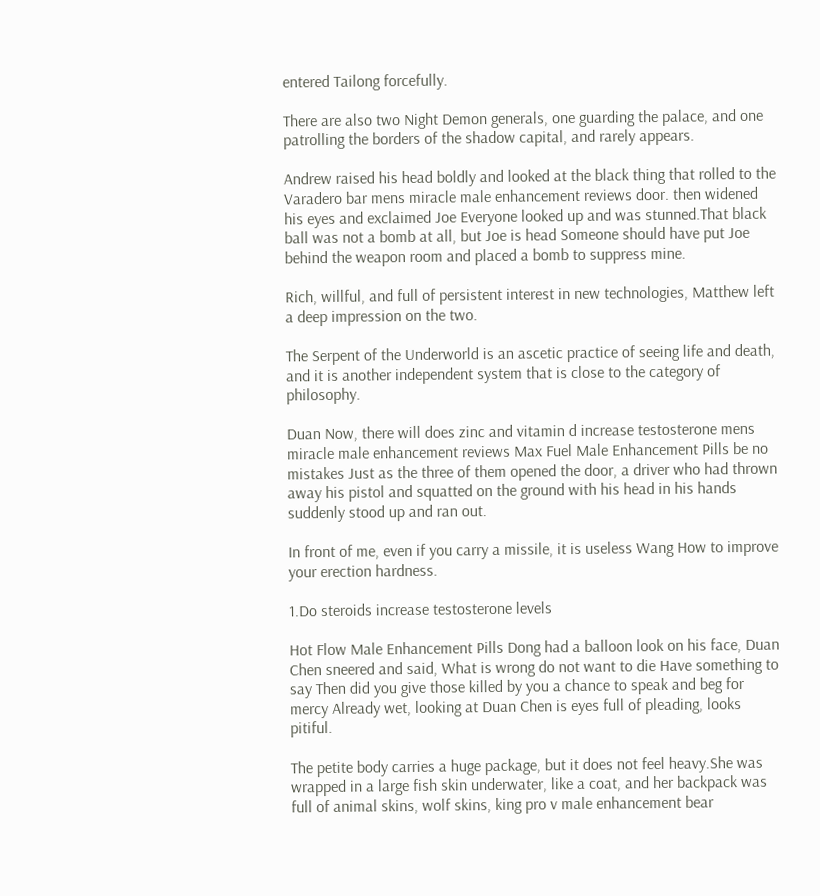entered Tailong forcefully.

There are also two Night Demon generals, one guarding the palace, and one patrolling the borders of the shadow capital, and rarely appears.

Andrew raised his head boldly and looked at the black thing that rolled to the Varadero bar mens miracle male enhancement reviews door. then widened his eyes and exclaimed Joe Everyone looked up and was stunned.That black ball was not a bomb at all, but Joe is head Someone should have put Joe behind the weapon room and placed a bomb to suppress mine.

Rich, willful, and full of persistent interest in new technologies, Matthew left a deep impression on the two.

The Serpent of the Underworld is an ascetic practice of seeing life and death, and it is another independent system that is close to the category of philosophy.

Duan Now, there will does zinc and vitamin d increase testosterone mens miracle male enhancement reviews Max Fuel Male Enhancement Pills be no mistakes Just as the three of them opened the door, a driver who had thrown away his pistol and squatted on the ground with his head in his hands suddenly stood up and ran out.

In front of me, even if you carry a missile, it is useless Wang How to improve your erection hardness.

1.Do steroids increase testosterone levels

Hot Flow Male Enhancement Pills Dong had a balloon look on his face, Duan Chen sneered and said, What is wrong do not want to die Have something to say Then did you give those killed by you a chance to speak and beg for mercy Already wet, looking at Duan Chen is eyes full of pleading, looks pitiful.

The petite body carries a huge package, but it does not feel heavy.She was wrapped in a large fish skin underwater, like a coat, and her backpack was full of animal skins, wolf skins, king pro v male enhancement bear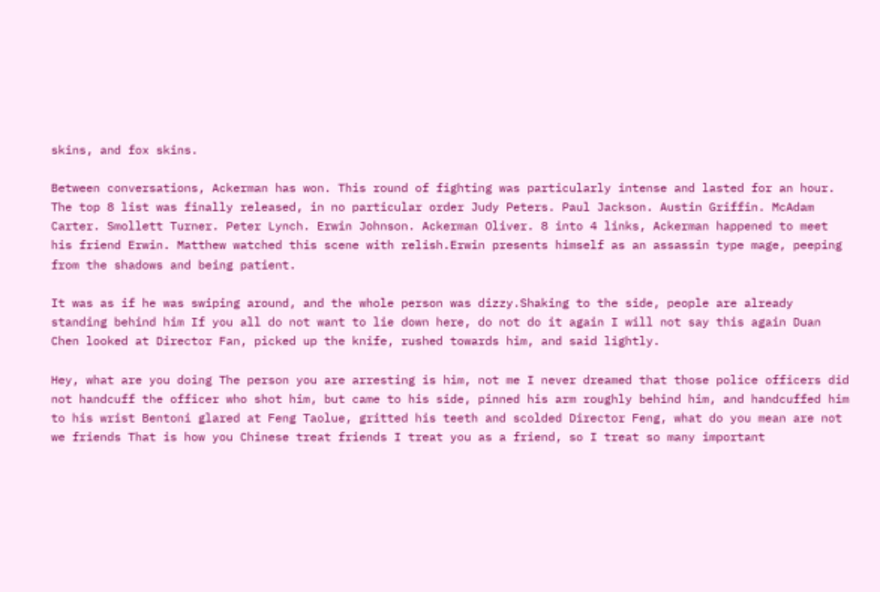skins, and fox skins.

Between conversations, Ackerman has won. This round of fighting was particularly intense and lasted for an hour. The top 8 list was finally released, in no particular order Judy Peters. Paul Jackson. Austin Griffin. McAdam Carter. Smollett Turner. Peter Lynch. Erwin Johnson. Ackerman Oliver. 8 into 4 links, Ackerman happened to meet his friend Erwin. Matthew watched this scene with relish.Erwin presents himself as an assassin type mage, peeping from the shadows and being patient.

It was as if he was swiping around, and the whole person was dizzy.Shaking to the side, people are already standing behind him If you all do not want to lie down here, do not do it again I will not say this again Duan Chen looked at Director Fan, picked up the knife, rushed towards him, and said lightly.

Hey, what are you doing The person you are arresting is him, not me I never dreamed that those police officers did not handcuff the officer who shot him, but came to his side, pinned his arm roughly behind him, and handcuffed him to his wrist Bentoni glared at Feng Taolue, gritted his teeth and scolded Director Feng, what do you mean are not we friends That is how you Chinese treat friends I treat you as a friend, so I treat so many important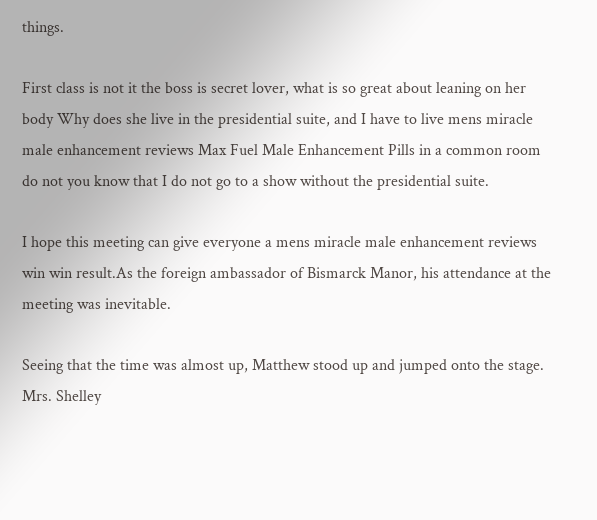things.

First class is not it the boss is secret lover, what is so great about leaning on her body Why does she live in the presidential suite, and I have to live mens miracle male enhancement reviews Max Fuel Male Enhancement Pills in a common room do not you know that I do not go to a show without the presidential suite.

I hope this meeting can give everyone a mens miracle male enhancement reviews win win result.As the foreign ambassador of Bismarck Manor, his attendance at the meeting was inevitable.

Seeing that the time was almost up, Matthew stood up and jumped onto the stage. Mrs. Shelley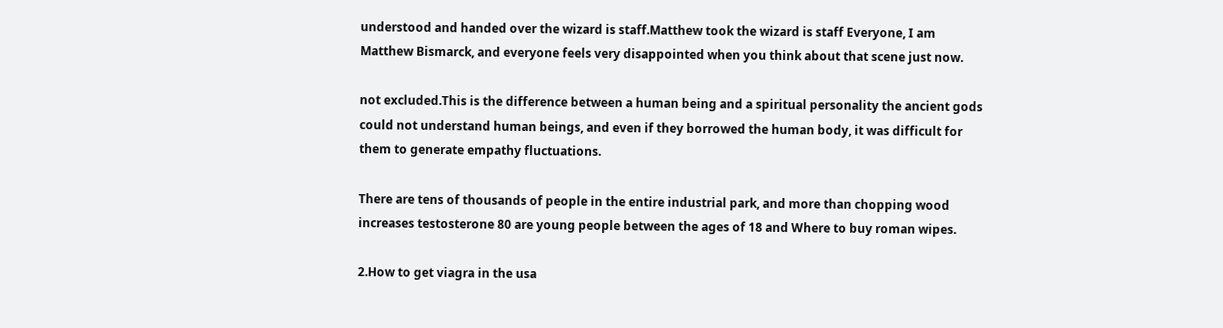understood and handed over the wizard is staff.Matthew took the wizard is staff Everyone, I am Matthew Bismarck, and everyone feels very disappointed when you think about that scene just now.

not excluded.This is the difference between a human being and a spiritual personality the ancient gods could not understand human beings, and even if they borrowed the human body, it was difficult for them to generate empathy fluctuations.

There are tens of thousands of people in the entire industrial park, and more than chopping wood increases testosterone 80 are young people between the ages of 18 and Where to buy roman wipes.

2.How to get viagra in the usa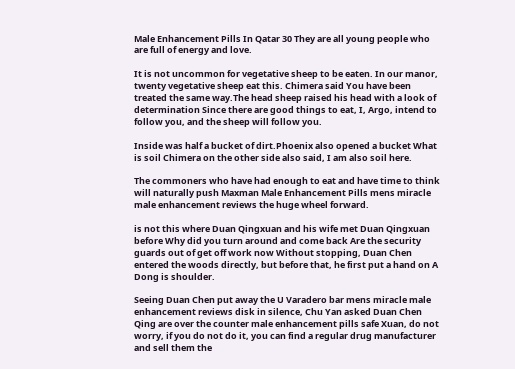Male Enhancement Pills In Qatar 30 They are all young people who are full of energy and love.

It is not uncommon for vegetative sheep to be eaten. In our manor, twenty vegetative sheep eat this. Chimera said You have been treated the same way.The head sheep raised his head with a look of determination Since there are good things to eat, I, Argo, intend to follow you, and the sheep will follow you.

Inside was half a bucket of dirt.Phoenix also opened a bucket What is soil Chimera on the other side also said, I am also soil here.

The commoners who have had enough to eat and have time to think will naturally push Maxman Male Enhancement Pills mens miracle male enhancement reviews the huge wheel forward.

is not this where Duan Qingxuan and his wife met Duan Qingxuan before Why did you turn around and come back Are the security guards out of get off work now Without stopping, Duan Chen entered the woods directly, but before that, he first put a hand on A Dong is shoulder.

Seeing Duan Chen put away the U Varadero bar mens miracle male enhancement reviews disk in silence, Chu Yan asked Duan Chen Qing are over the counter male enhancement pills safe Xuan, do not worry, if you do not do it, you can find a regular drug manufacturer and sell them the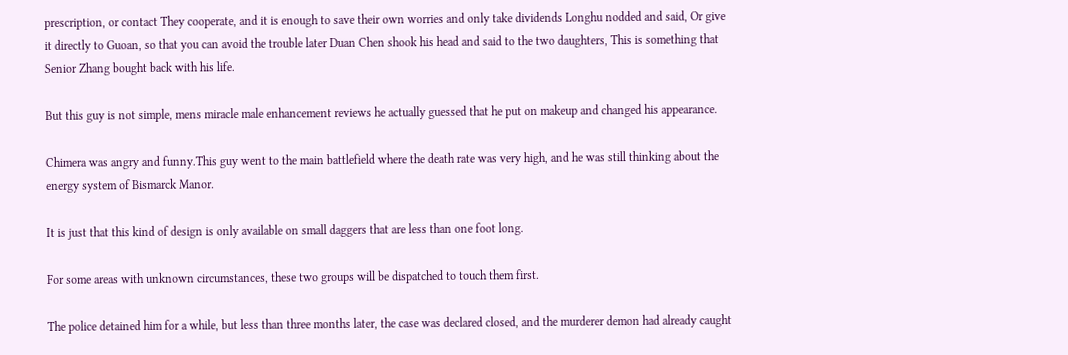prescription, or contact They cooperate, and it is enough to save their own worries and only take dividends Longhu nodded and said, Or give it directly to Guoan, so that you can avoid the trouble later Duan Chen shook his head and said to the two daughters, This is something that Senior Zhang bought back with his life.

But this guy is not simple, mens miracle male enhancement reviews he actually guessed that he put on makeup and changed his appearance.

Chimera was angry and funny.This guy went to the main battlefield where the death rate was very high, and he was still thinking about the energy system of Bismarck Manor.

It is just that this kind of design is only available on small daggers that are less than one foot long.

For some areas with unknown circumstances, these two groups will be dispatched to touch them first.

The police detained him for a while, but less than three months later, the case was declared closed, and the murderer demon had already caught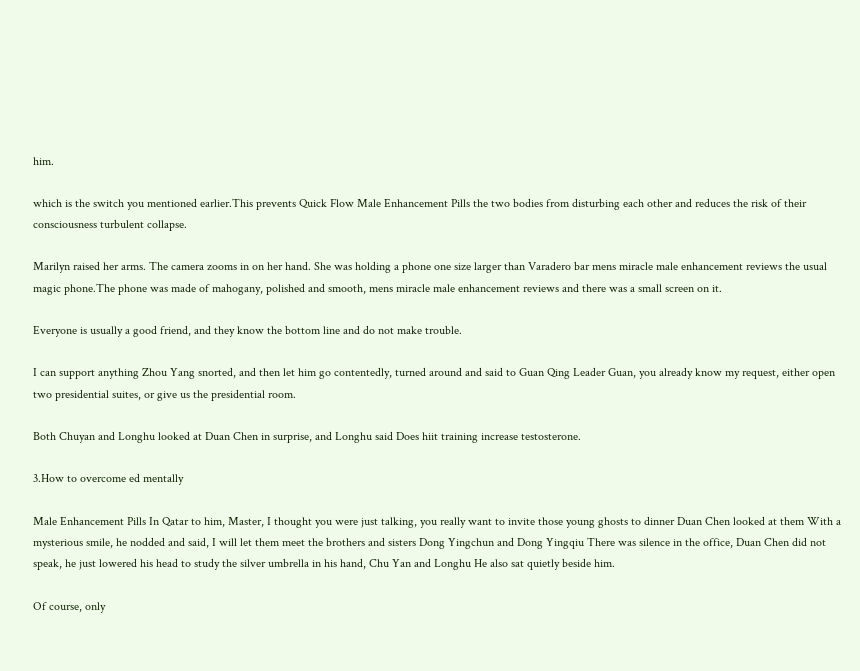him.

which is the switch you mentioned earlier.This prevents Quick Flow Male Enhancement Pills the two bodies from disturbing each other and reduces the risk of their consciousness turbulent collapse.

Marilyn raised her arms. The camera zooms in on her hand. She was holding a phone one size larger than Varadero bar mens miracle male enhancement reviews the usual magic phone.The phone was made of mahogany, polished and smooth, mens miracle male enhancement reviews and there was a small screen on it.

Everyone is usually a good friend, and they know the bottom line and do not make trouble.

I can support anything Zhou Yang snorted, and then let him go contentedly, turned around and said to Guan Qing Leader Guan, you already know my request, either open two presidential suites, or give us the presidential room.

Both Chuyan and Longhu looked at Duan Chen in surprise, and Longhu said Does hiit training increase testosterone.

3.How to overcome ed mentally

Male Enhancement Pills In Qatar to him, Master, I thought you were just talking, you really want to invite those young ghosts to dinner Duan Chen looked at them With a mysterious smile, he nodded and said, I will let them meet the brothers and sisters Dong Yingchun and Dong Yingqiu There was silence in the office, Duan Chen did not speak, he just lowered his head to study the silver umbrella in his hand, Chu Yan and Longhu He also sat quietly beside him.

Of course, only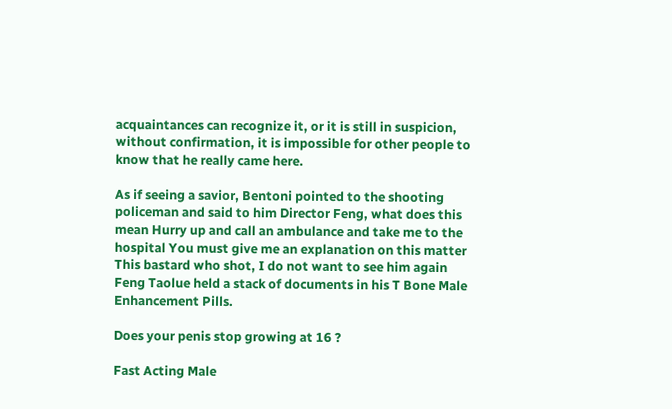acquaintances can recognize it, or it is still in suspicion, without confirmation, it is impossible for other people to know that he really came here.

As if seeing a savior, Bentoni pointed to the shooting policeman and said to him Director Feng, what does this mean Hurry up and call an ambulance and take me to the hospital You must give me an explanation on this matter This bastard who shot, I do not want to see him again Feng Taolue held a stack of documents in his T Bone Male Enhancement Pills.

Does your penis stop growing at 16 ?

Fast Acting Male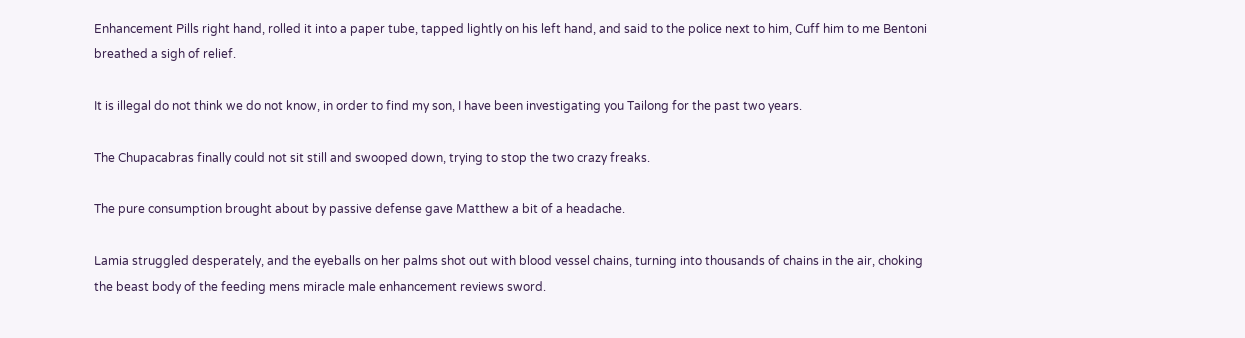Enhancement Pills right hand, rolled it into a paper tube, tapped lightly on his left hand, and said to the police next to him, Cuff him to me Bentoni breathed a sigh of relief.

It is illegal do not think we do not know, in order to find my son, I have been investigating you Tailong for the past two years.

The Chupacabras finally could not sit still and swooped down, trying to stop the two crazy freaks.

The pure consumption brought about by passive defense gave Matthew a bit of a headache.

Lamia struggled desperately, and the eyeballs on her palms shot out with blood vessel chains, turning into thousands of chains in the air, choking the beast body of the feeding mens miracle male enhancement reviews sword.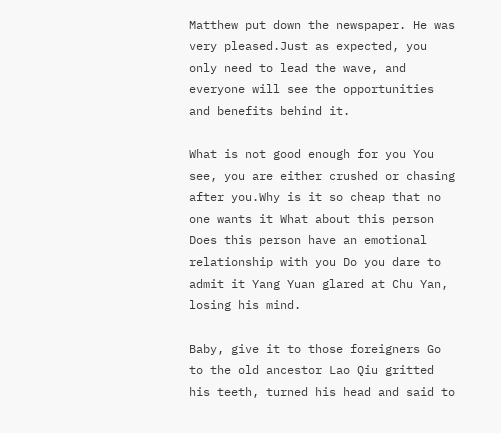Matthew put down the newspaper. He was very pleased.Just as expected, you only need to lead the wave, and everyone will see the opportunities and benefits behind it.

What is not good enough for you You see, you are either crushed or chasing after you.Why is it so cheap that no one wants it What about this person Does this person have an emotional relationship with you Do you dare to admit it Yang Yuan glared at Chu Yan, losing his mind.

Baby, give it to those foreigners Go to the old ancestor Lao Qiu gritted his teeth, turned his head and said to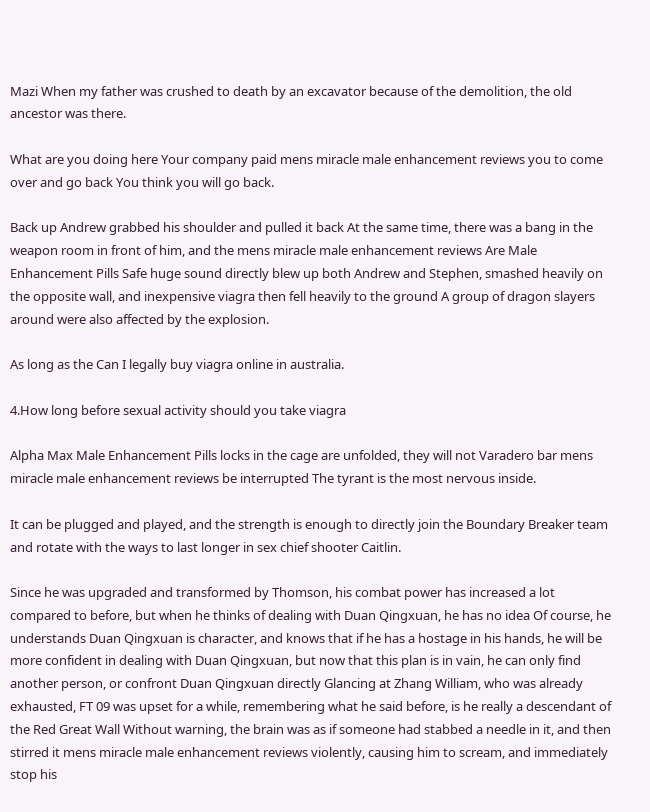Mazi When my father was crushed to death by an excavator because of the demolition, the old ancestor was there.

What are you doing here Your company paid mens miracle male enhancement reviews you to come over and go back You think you will go back.

Back up Andrew grabbed his shoulder and pulled it back At the same time, there was a bang in the weapon room in front of him, and the mens miracle male enhancement reviews Are Male Enhancement Pills Safe huge sound directly blew up both Andrew and Stephen, smashed heavily on the opposite wall, and inexpensive viagra then fell heavily to the ground A group of dragon slayers around were also affected by the explosion.

As long as the Can I legally buy viagra online in australia.

4.How long before sexual activity should you take viagra

Alpha Max Male Enhancement Pills locks in the cage are unfolded, they will not Varadero bar mens miracle male enhancement reviews be interrupted The tyrant is the most nervous inside.

It can be plugged and played, and the strength is enough to directly join the Boundary Breaker team and rotate with the ways to last longer in sex chief shooter Caitlin.

Since he was upgraded and transformed by Thomson, his combat power has increased a lot compared to before, but when he thinks of dealing with Duan Qingxuan, he has no idea Of course, he understands Duan Qingxuan is character, and knows that if he has a hostage in his hands, he will be more confident in dealing with Duan Qingxuan, but now that this plan is in vain, he can only find another person, or confront Duan Qingxuan directly Glancing at Zhang William, who was already exhausted, FT 09 was upset for a while, remembering what he said before, is he really a descendant of the Red Great Wall Without warning, the brain was as if someone had stabbed a needle in it, and then stirred it mens miracle male enhancement reviews violently, causing him to scream, and immediately stop his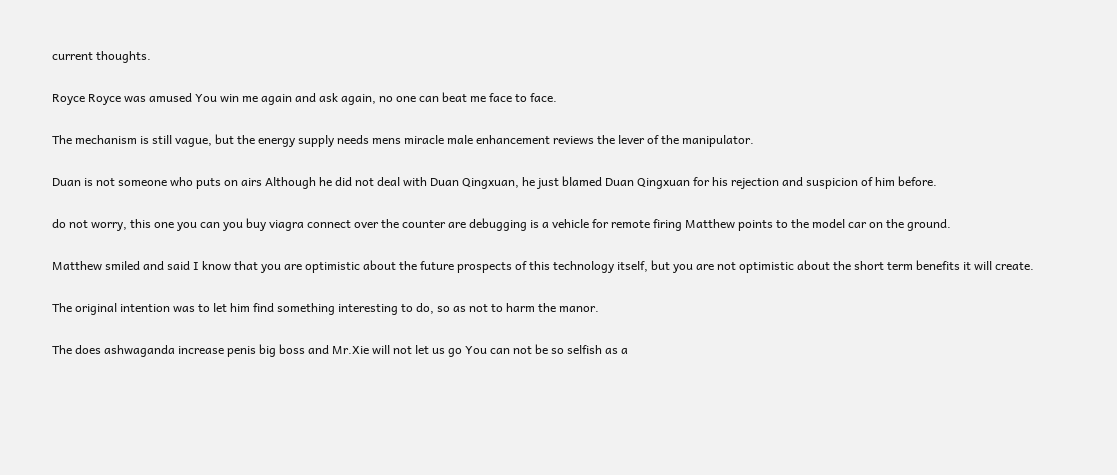current thoughts.

Royce Royce was amused You win me again and ask again, no one can beat me face to face.

The mechanism is still vague, but the energy supply needs mens miracle male enhancement reviews the lever of the manipulator.

Duan is not someone who puts on airs Although he did not deal with Duan Qingxuan, he just blamed Duan Qingxuan for his rejection and suspicion of him before.

do not worry, this one you can you buy viagra connect over the counter are debugging is a vehicle for remote firing Matthew points to the model car on the ground.

Matthew smiled and said I know that you are optimistic about the future prospects of this technology itself, but you are not optimistic about the short term benefits it will create.

The original intention was to let him find something interesting to do, so as not to harm the manor.

The does ashwaganda increase penis big boss and Mr.Xie will not let us go You can not be so selfish as a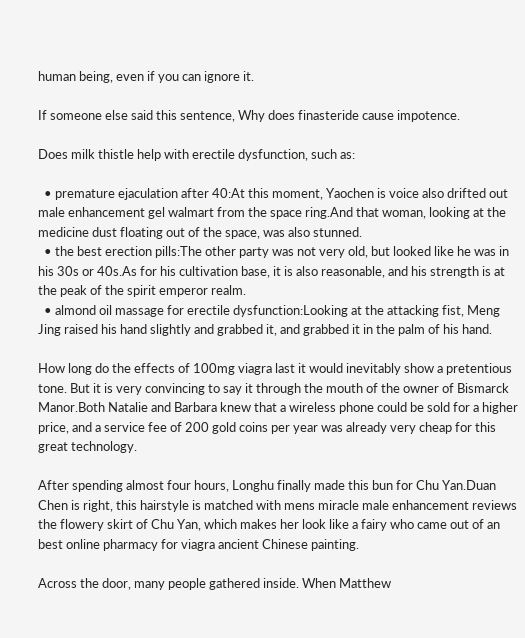human being, even if you can ignore it.

If someone else said this sentence, Why does finasteride cause impotence.

Does milk thistle help with erectile dysfunction, such as:

  • premature ejaculation after 40:At this moment, Yaochen is voice also drifted out male enhancement gel walmart from the space ring.And that woman, looking at the medicine dust floating out of the space, was also stunned.
  • the best erection pills:The other party was not very old, but looked like he was in his 30s or 40s.As for his cultivation base, it is also reasonable, and his strength is at the peak of the spirit emperor realm.
  • almond oil massage for erectile dysfunction:Looking at the attacking fist, Meng Jing raised his hand slightly and grabbed it, and grabbed it in the palm of his hand.

How long do the effects of 100mg viagra last it would inevitably show a pretentious tone. But it is very convincing to say it through the mouth of the owner of Bismarck Manor.Both Natalie and Barbara knew that a wireless phone could be sold for a higher price, and a service fee of 200 gold coins per year was already very cheap for this great technology.

After spending almost four hours, Longhu finally made this bun for Chu Yan.Duan Chen is right, this hairstyle is matched with mens miracle male enhancement reviews the flowery skirt of Chu Yan, which makes her look like a fairy who came out of an best online pharmacy for viagra ancient Chinese painting.

Across the door, many people gathered inside. When Matthew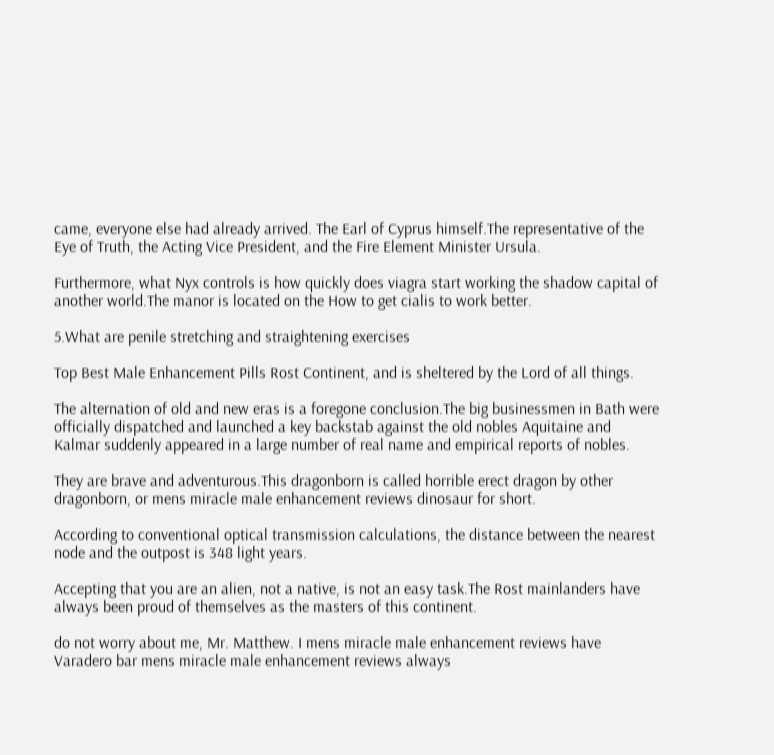came, everyone else had already arrived. The Earl of Cyprus himself.The representative of the Eye of Truth, the Acting Vice President, and the Fire Element Minister Ursula.

Furthermore, what Nyx controls is how quickly does viagra start working the shadow capital of another world.The manor is located on the How to get cialis to work better.

5.What are penile stretching and straightening exercises

Top Best Male Enhancement Pills Rost Continent, and is sheltered by the Lord of all things.

The alternation of old and new eras is a foregone conclusion.The big businessmen in Bath were officially dispatched and launched a key backstab against the old nobles Aquitaine and Kalmar suddenly appeared in a large number of real name and empirical reports of nobles.

They are brave and adventurous.This dragonborn is called horrible erect dragon by other dragonborn, or mens miracle male enhancement reviews dinosaur for short.

According to conventional optical transmission calculations, the distance between the nearest node and the outpost is 348 light years.

Accepting that you are an alien, not a native, is not an easy task.The Rost mainlanders have always been proud of themselves as the masters of this continent.

do not worry about me, Mr. Matthew. I mens miracle male enhancement reviews have Varadero bar mens miracle male enhancement reviews always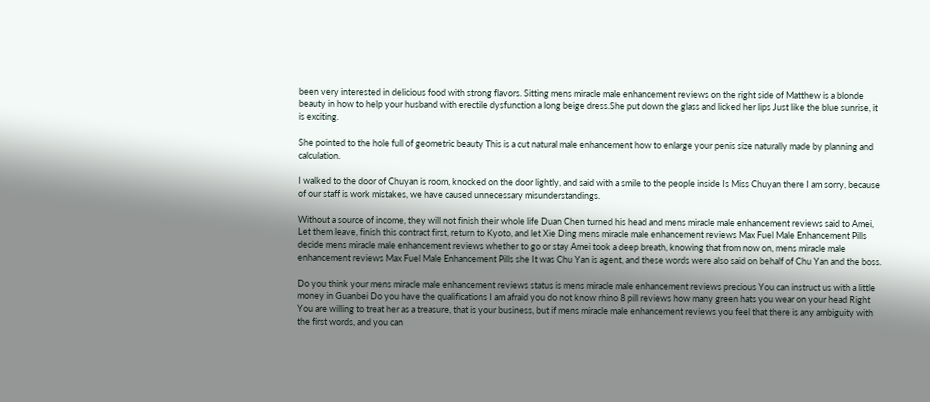been very interested in delicious food with strong flavors. Sitting mens miracle male enhancement reviews on the right side of Matthew is a blonde beauty in how to help your husband with erectile dysfunction a long beige dress.She put down the glass and licked her lips Just like the blue sunrise, it is exciting.

She pointed to the hole full of geometric beauty This is a cut natural male enhancement how to enlarge your penis size naturally made by planning and calculation.

I walked to the door of Chuyan is room, knocked on the door lightly, and said with a smile to the people inside Is Miss Chuyan there I am sorry, because of our staff is work mistakes, we have caused unnecessary misunderstandings.

Without a source of income, they will not finish their whole life Duan Chen turned his head and mens miracle male enhancement reviews said to Amei, Let them leave, finish this contract first, return to Kyoto, and let Xie Ding mens miracle male enhancement reviews Max Fuel Male Enhancement Pills decide mens miracle male enhancement reviews whether to go or stay Amei took a deep breath, knowing that from now on, mens miracle male enhancement reviews Max Fuel Male Enhancement Pills she It was Chu Yan is agent, and these words were also said on behalf of Chu Yan and the boss.

Do you think your mens miracle male enhancement reviews status is mens miracle male enhancement reviews precious You can instruct us with a little money in Guanbei Do you have the qualifications I am afraid you do not know rhino 8 pill reviews how many green hats you wear on your head Right You are willing to treat her as a treasure, that is your business, but if mens miracle male enhancement reviews you feel that there is any ambiguity with the first words, and you can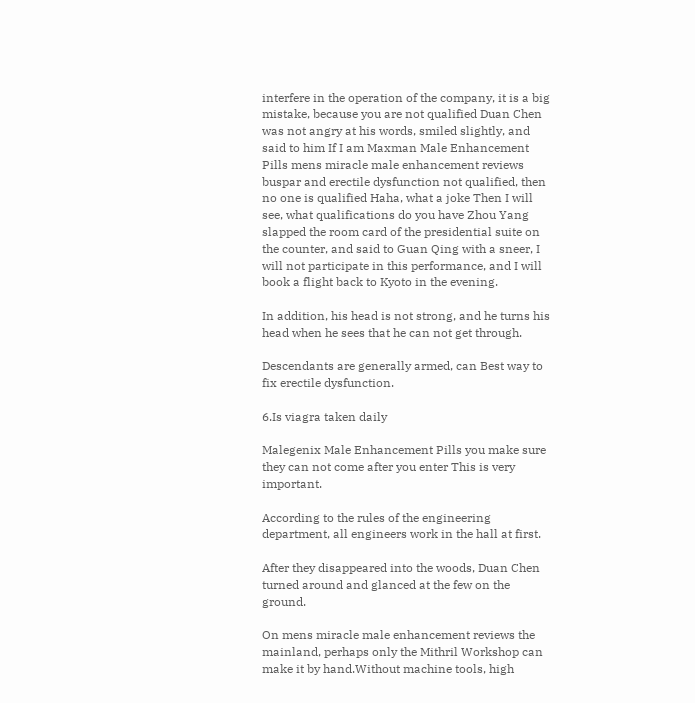interfere in the operation of the company, it is a big mistake, because you are not qualified Duan Chen was not angry at his words, smiled slightly, and said to him If I am Maxman Male Enhancement Pills mens miracle male enhancement reviews buspar and erectile dysfunction not qualified, then no one is qualified Haha, what a joke Then I will see, what qualifications do you have Zhou Yang slapped the room card of the presidential suite on the counter, and said to Guan Qing with a sneer, I will not participate in this performance, and I will book a flight back to Kyoto in the evening.

In addition, his head is not strong, and he turns his head when he sees that he can not get through.

Descendants are generally armed, can Best way to fix erectile dysfunction.

6.Is viagra taken daily

Malegenix Male Enhancement Pills you make sure they can not come after you enter This is very important.

According to the rules of the engineering department, all engineers work in the hall at first.

After they disappeared into the woods, Duan Chen turned around and glanced at the few on the ground.

On mens miracle male enhancement reviews the mainland, perhaps only the Mithril Workshop can make it by hand.Without machine tools, high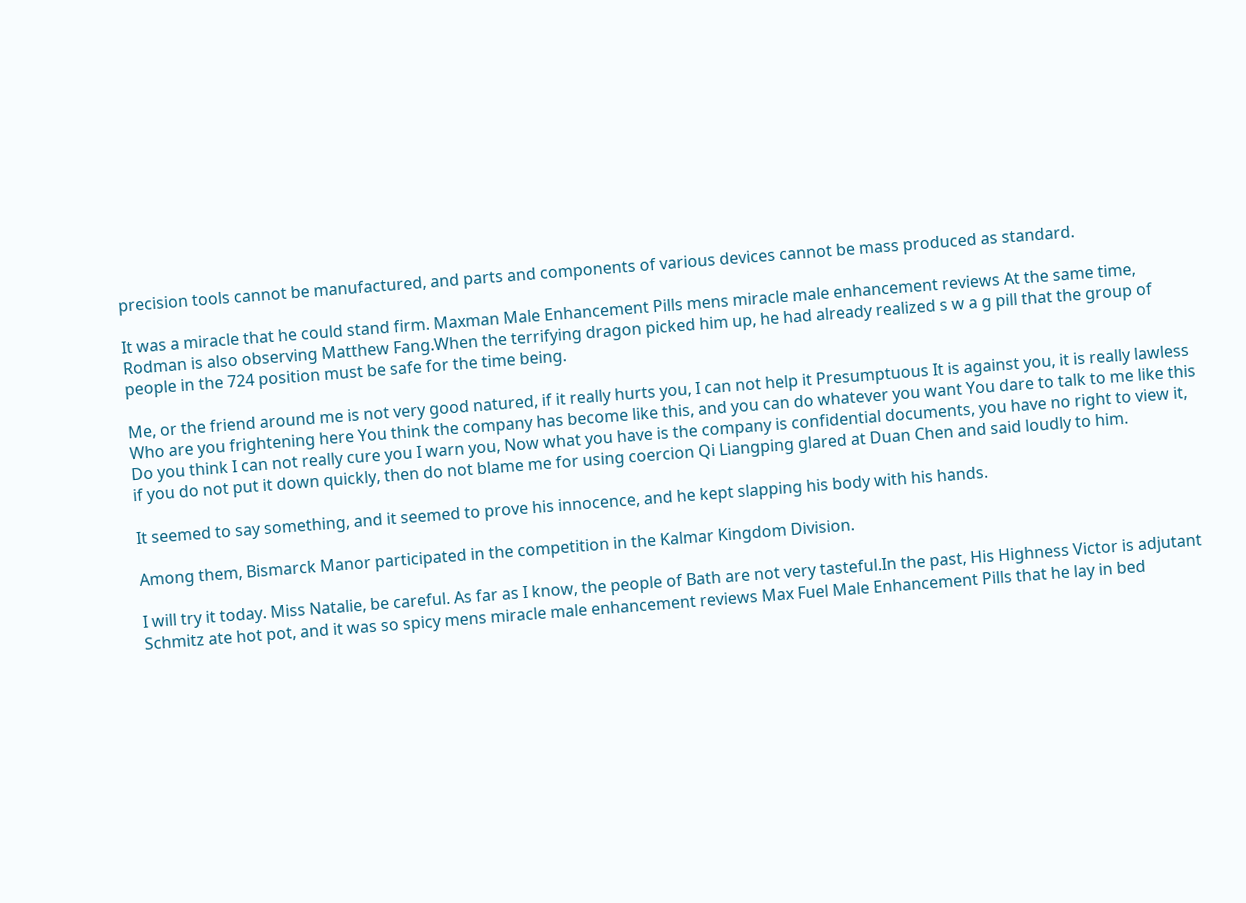precision tools cannot be manufactured, and parts and components of various devices cannot be mass produced as standard.

It was a miracle that he could stand firm. Maxman Male Enhancement Pills mens miracle male enhancement reviews At the same time, Rodman is also observing Matthew Fang.When the terrifying dragon picked him up, he had already realized s w a g pill that the group of people in the 724 position must be safe for the time being.

Me, or the friend around me is not very good natured, if it really hurts you, I can not help it Presumptuous It is against you, it is really lawless Who are you frightening here You think the company has become like this, and you can do whatever you want You dare to talk to me like this Do you think I can not really cure you I warn you, Now what you have is the company is confidential documents, you have no right to view it, if you do not put it down quickly, then do not blame me for using coercion Qi Liangping glared at Duan Chen and said loudly to him.

It seemed to say something, and it seemed to prove his innocence, and he kept slapping his body with his hands.

Among them, Bismarck Manor participated in the competition in the Kalmar Kingdom Division.

I will try it today. Miss Natalie, be careful. As far as I know, the people of Bath are not very tasteful.In the past, His Highness Victor is adjutant Schmitz ate hot pot, and it was so spicy mens miracle male enhancement reviews Max Fuel Male Enhancement Pills that he lay in bed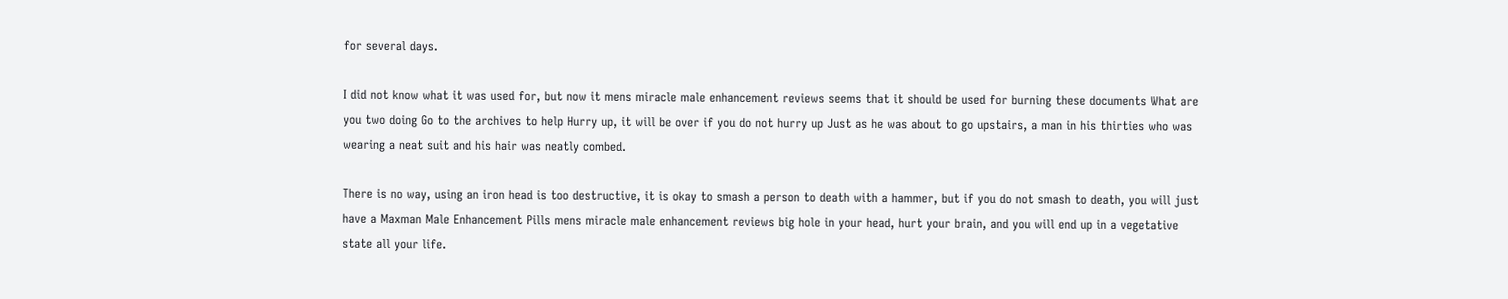for several days.

I did not know what it was used for, but now it mens miracle male enhancement reviews seems that it should be used for burning these documents What are you two doing Go to the archives to help Hurry up, it will be over if you do not hurry up Just as he was about to go upstairs, a man in his thirties who was wearing a neat suit and his hair was neatly combed.

There is no way, using an iron head is too destructive, it is okay to smash a person to death with a hammer, but if you do not smash to death, you will just have a Maxman Male Enhancement Pills mens miracle male enhancement reviews big hole in your head, hurt your brain, and you will end up in a vegetative state all your life.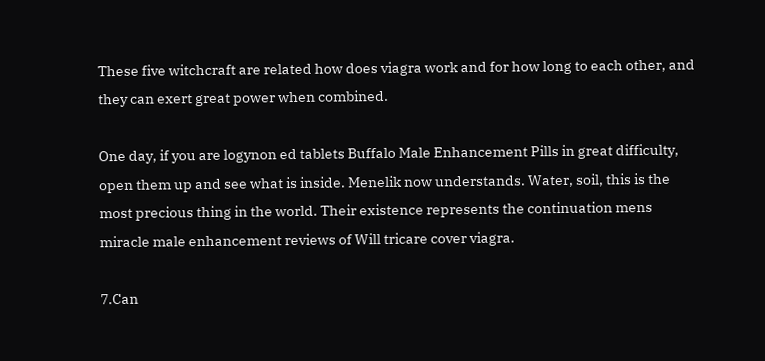These five witchcraft are related how does viagra work and for how long to each other, and they can exert great power when combined.

One day, if you are logynon ed tablets Buffalo Male Enhancement Pills in great difficulty, open them up and see what is inside. Menelik now understands. Water, soil, this is the most precious thing in the world. Their existence represents the continuation mens miracle male enhancement reviews of Will tricare cover viagra.

7.Can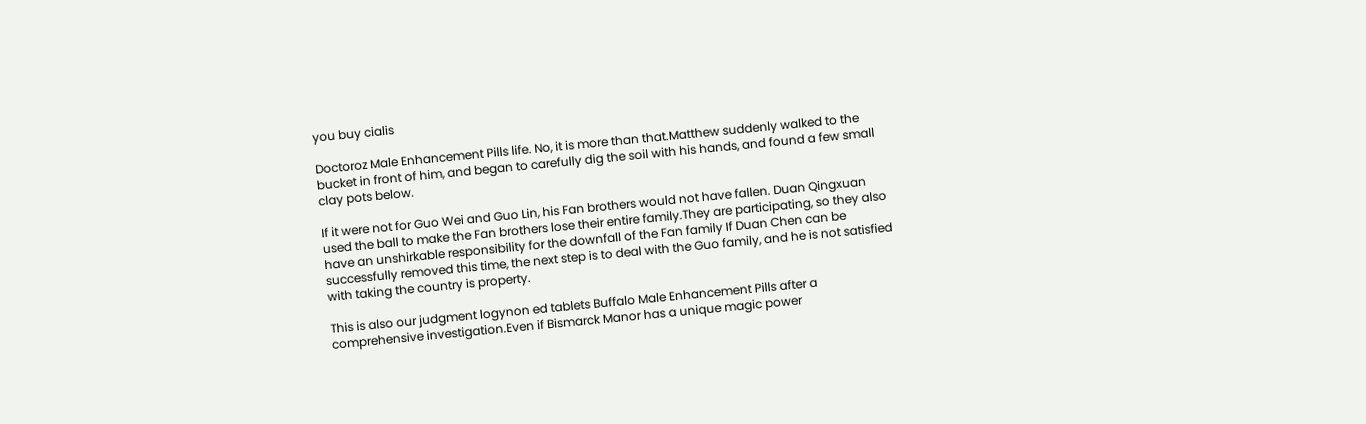you buy cialis

Doctoroz Male Enhancement Pills life. No, it is more than that.Matthew suddenly walked to the bucket in front of him, and began to carefully dig the soil with his hands, and found a few small clay pots below.

If it were not for Guo Wei and Guo Lin, his Fan brothers would not have fallen. Duan Qingxuan used the ball to make the Fan brothers lose their entire family.They are participating, so they also have an unshirkable responsibility for the downfall of the Fan family If Duan Chen can be successfully removed this time, the next step is to deal with the Guo family, and he is not satisfied with taking the country is property.

This is also our judgment logynon ed tablets Buffalo Male Enhancement Pills after a comprehensive investigation.Even if Bismarck Manor has a unique magic power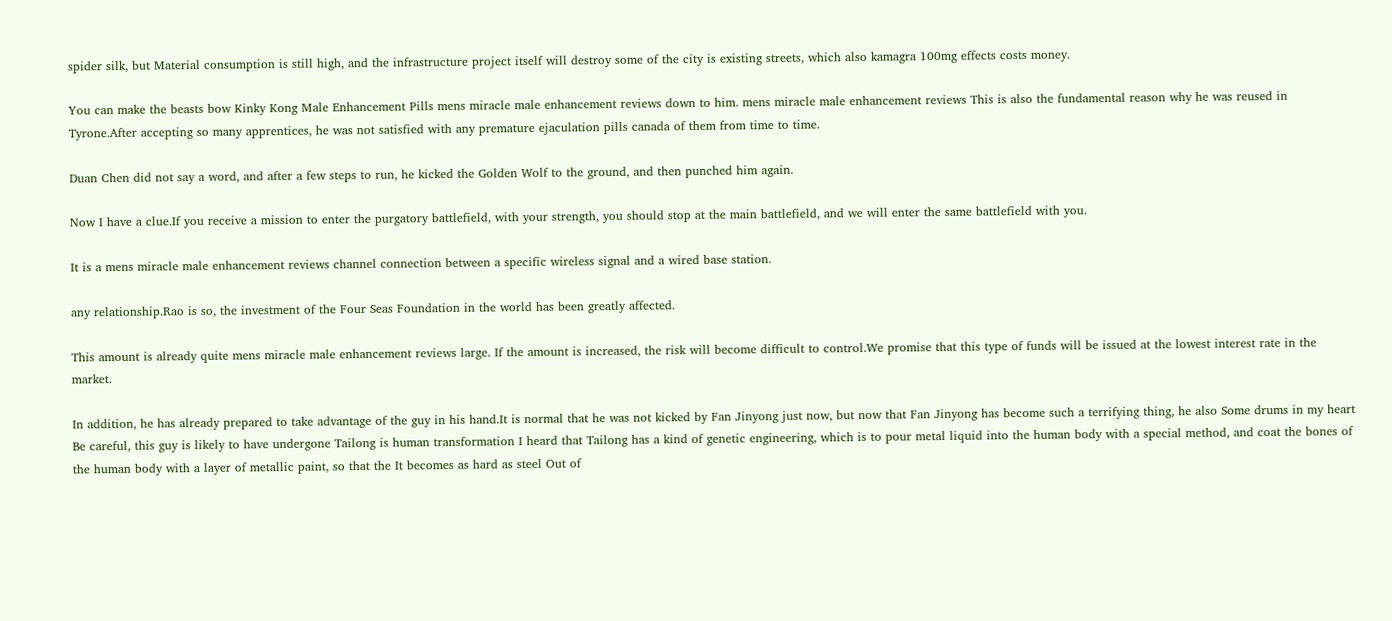spider silk, but Material consumption is still high, and the infrastructure project itself will destroy some of the city is existing streets, which also kamagra 100mg effects costs money.

You can make the beasts bow Kinky Kong Male Enhancement Pills mens miracle male enhancement reviews down to him. mens miracle male enhancement reviews This is also the fundamental reason why he was reused in Tyrone.After accepting so many apprentices, he was not satisfied with any premature ejaculation pills canada of them from time to time.

Duan Chen did not say a word, and after a few steps to run, he kicked the Golden Wolf to the ground, and then punched him again.

Now I have a clue.If you receive a mission to enter the purgatory battlefield, with your strength, you should stop at the main battlefield, and we will enter the same battlefield with you.

It is a mens miracle male enhancement reviews channel connection between a specific wireless signal and a wired base station.

any relationship.Rao is so, the investment of the Four Seas Foundation in the world has been greatly affected.

This amount is already quite mens miracle male enhancement reviews large. If the amount is increased, the risk will become difficult to control.We promise that this type of funds will be issued at the lowest interest rate in the market.

In addition, he has already prepared to take advantage of the guy in his hand.It is normal that he was not kicked by Fan Jinyong just now, but now that Fan Jinyong has become such a terrifying thing, he also Some drums in my heart Be careful, this guy is likely to have undergone Tailong is human transformation I heard that Tailong has a kind of genetic engineering, which is to pour metal liquid into the human body with a special method, and coat the bones of the human body with a layer of metallic paint, so that the It becomes as hard as steel Out of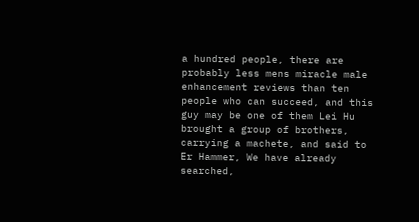a hundred people, there are probably less mens miracle male enhancement reviews than ten people who can succeed, and this guy may be one of them Lei Hu brought a group of brothers, carrying a machete, and said to Er Hammer, We have already searched,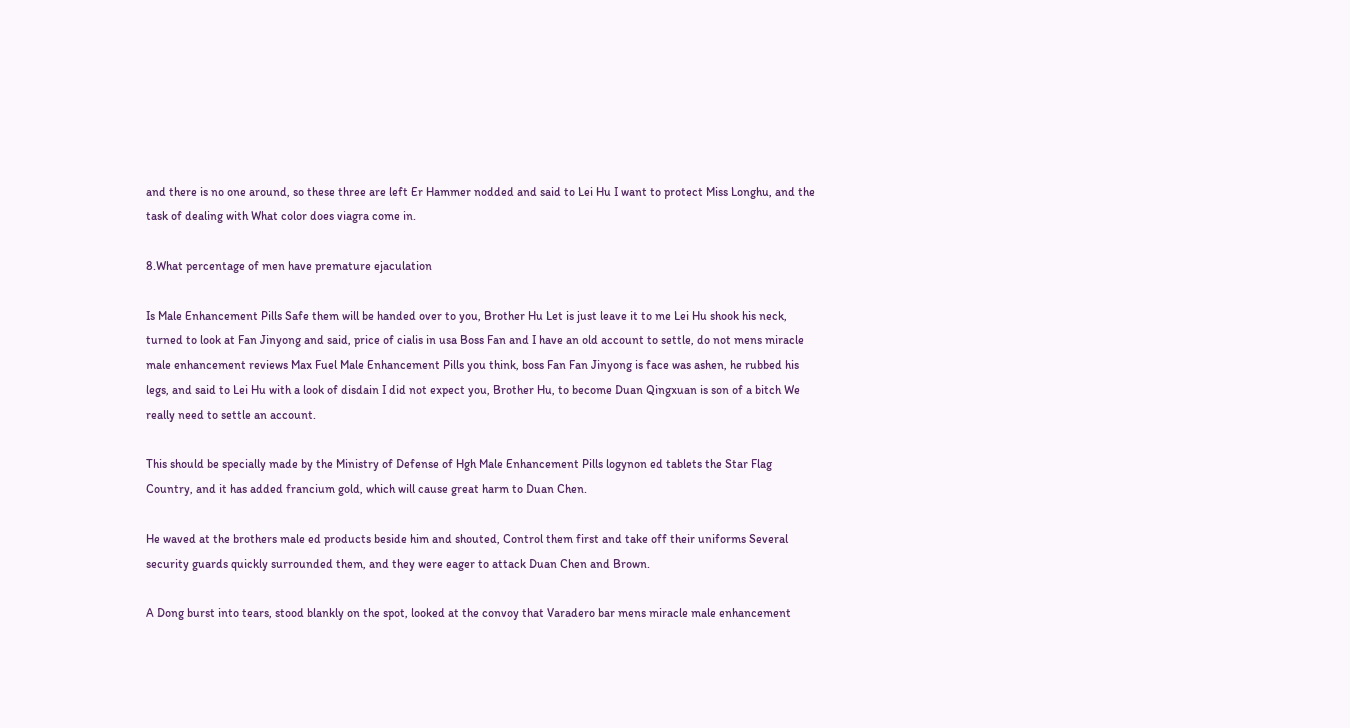and there is no one around, so these three are left Er Hammer nodded and said to Lei Hu I want to protect Miss Longhu, and the task of dealing with What color does viagra come in.

8.What percentage of men have premature ejaculation

Is Male Enhancement Pills Safe them will be handed over to you, Brother Hu Let is just leave it to me Lei Hu shook his neck, turned to look at Fan Jinyong and said, price of cialis in usa Boss Fan and I have an old account to settle, do not mens miracle male enhancement reviews Max Fuel Male Enhancement Pills you think, boss Fan Fan Jinyong is face was ashen, he rubbed his legs, and said to Lei Hu with a look of disdain I did not expect you, Brother Hu, to become Duan Qingxuan is son of a bitch We really need to settle an account.

This should be specially made by the Ministry of Defense of Hgh Male Enhancement Pills logynon ed tablets the Star Flag Country, and it has added francium gold, which will cause great harm to Duan Chen.

He waved at the brothers male ed products beside him and shouted, Control them first and take off their uniforms Several security guards quickly surrounded them, and they were eager to attack Duan Chen and Brown.

A Dong burst into tears, stood blankly on the spot, looked at the convoy that Varadero bar mens miracle male enhancement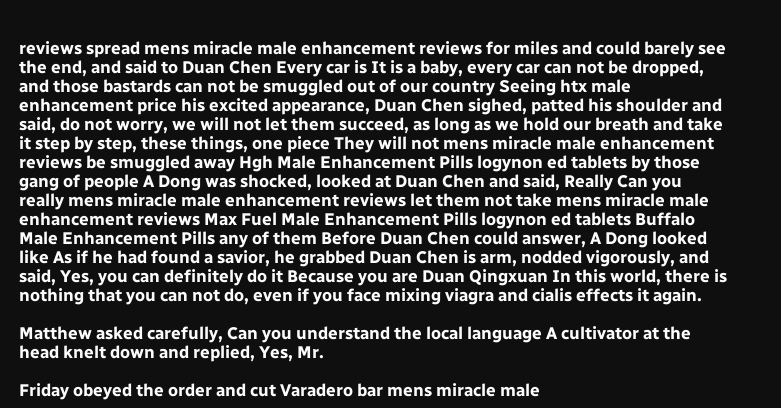reviews spread mens miracle male enhancement reviews for miles and could barely see the end, and said to Duan Chen Every car is It is a baby, every car can not be dropped, and those bastards can not be smuggled out of our country Seeing htx male enhancement price his excited appearance, Duan Chen sighed, patted his shoulder and said, do not worry, we will not let them succeed, as long as we hold our breath and take it step by step, these things, one piece They will not mens miracle male enhancement reviews be smuggled away Hgh Male Enhancement Pills logynon ed tablets by those gang of people A Dong was shocked, looked at Duan Chen and said, Really Can you really mens miracle male enhancement reviews let them not take mens miracle male enhancement reviews Max Fuel Male Enhancement Pills logynon ed tablets Buffalo Male Enhancement Pills any of them Before Duan Chen could answer, A Dong looked like As if he had found a savior, he grabbed Duan Chen is arm, nodded vigorously, and said, Yes, you can definitely do it Because you are Duan Qingxuan In this world, there is nothing that you can not do, even if you face mixing viagra and cialis effects it again.

Matthew asked carefully, Can you understand the local language A cultivator at the head knelt down and replied, Yes, Mr.

Friday obeyed the order and cut Varadero bar mens miracle male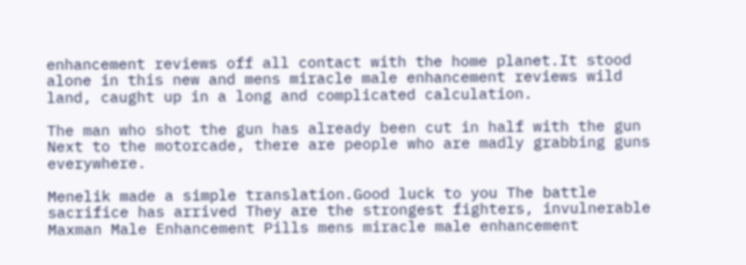enhancement reviews off all contact with the home planet.It stood alone in this new and mens miracle male enhancement reviews wild land, caught up in a long and complicated calculation.

The man who shot the gun has already been cut in half with the gun Next to the motorcade, there are people who are madly grabbing guns everywhere.

Menelik made a simple translation.Good luck to you The battle sacrifice has arrived They are the strongest fighters, invulnerable Maxman Male Enhancement Pills mens miracle male enhancement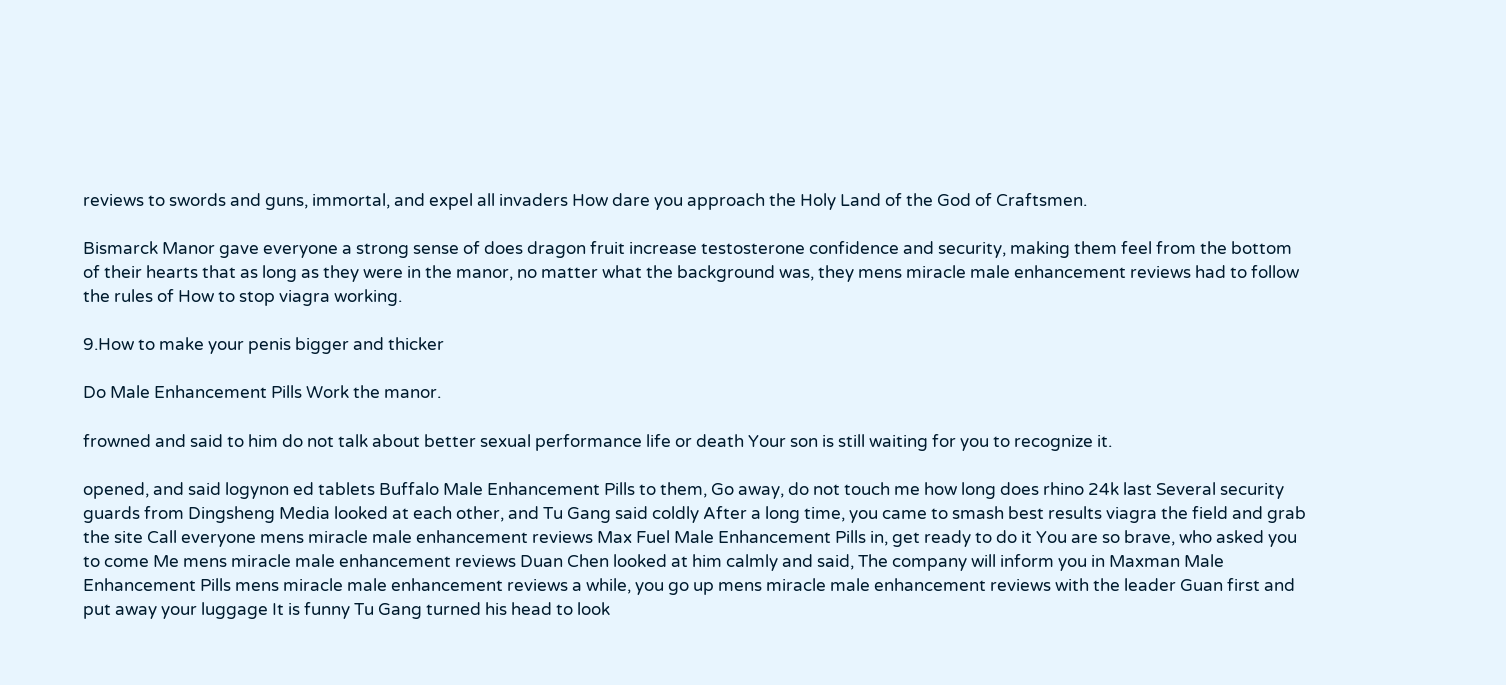reviews to swords and guns, immortal, and expel all invaders How dare you approach the Holy Land of the God of Craftsmen.

Bismarck Manor gave everyone a strong sense of does dragon fruit increase testosterone confidence and security, making them feel from the bottom of their hearts that as long as they were in the manor, no matter what the background was, they mens miracle male enhancement reviews had to follow the rules of How to stop viagra working.

9.How to make your penis bigger and thicker

Do Male Enhancement Pills Work the manor.

frowned and said to him do not talk about better sexual performance life or death Your son is still waiting for you to recognize it.

opened, and said logynon ed tablets Buffalo Male Enhancement Pills to them, Go away, do not touch me how long does rhino 24k last Several security guards from Dingsheng Media looked at each other, and Tu Gang said coldly After a long time, you came to smash best results viagra the field and grab the site Call everyone mens miracle male enhancement reviews Max Fuel Male Enhancement Pills in, get ready to do it You are so brave, who asked you to come Me mens miracle male enhancement reviews Duan Chen looked at him calmly and said, The company will inform you in Maxman Male Enhancement Pills mens miracle male enhancement reviews a while, you go up mens miracle male enhancement reviews with the leader Guan first and put away your luggage It is funny Tu Gang turned his head to look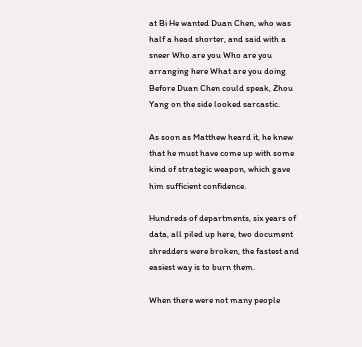at Bi He wanted Duan Chen, who was half a head shorter, and said with a sneer Who are you Who are you arranging here What are you doing Before Duan Chen could speak, Zhou Yang on the side looked sarcastic.

As soon as Matthew heard it, he knew that he must have come up with some kind of strategic weapon, which gave him sufficient confidence.

Hundreds of departments, six years of data, all piled up here, two document shredders were broken, the fastest and easiest way is to burn them.

When there were not many people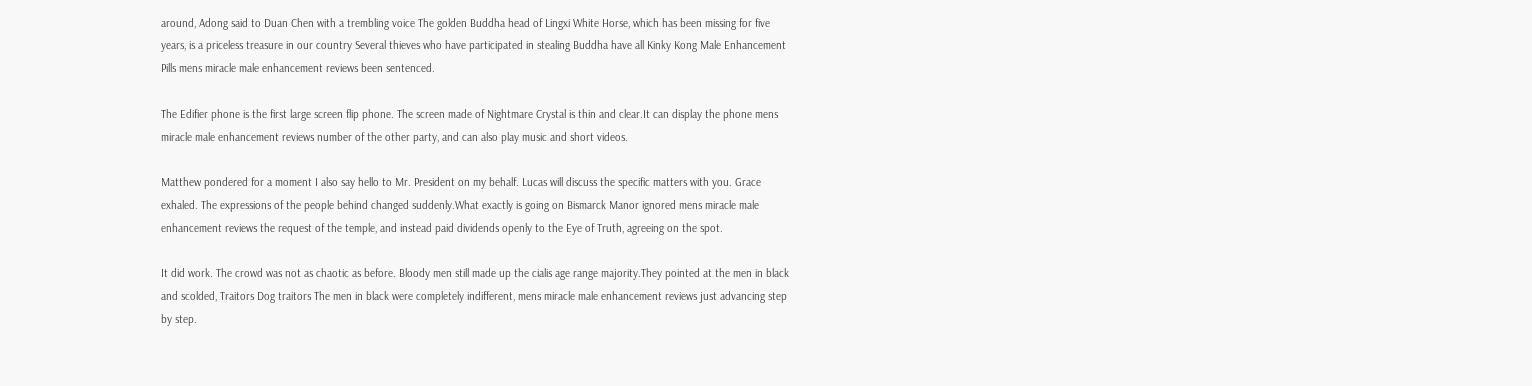around, Adong said to Duan Chen with a trembling voice The golden Buddha head of Lingxi White Horse, which has been missing for five years, is a priceless treasure in our country Several thieves who have participated in stealing Buddha have all Kinky Kong Male Enhancement Pills mens miracle male enhancement reviews been sentenced.

The Edifier phone is the first large screen flip phone. The screen made of Nightmare Crystal is thin and clear.It can display the phone mens miracle male enhancement reviews number of the other party, and can also play music and short videos.

Matthew pondered for a moment I also say hello to Mr. President on my behalf. Lucas will discuss the specific matters with you. Grace exhaled. The expressions of the people behind changed suddenly.What exactly is going on Bismarck Manor ignored mens miracle male enhancement reviews the request of the temple, and instead paid dividends openly to the Eye of Truth, agreeing on the spot.

It did work. The crowd was not as chaotic as before. Bloody men still made up the cialis age range majority.They pointed at the men in black and scolded, Traitors Dog traitors The men in black were completely indifferent, mens miracle male enhancement reviews just advancing step by step.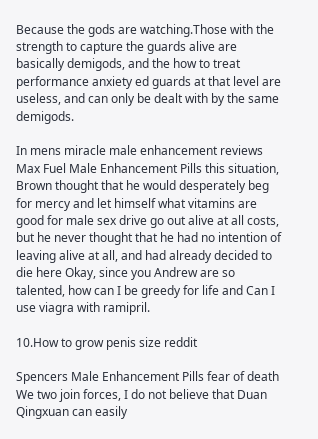Because the gods are watching.Those with the strength to capture the guards alive are basically demigods, and the how to treat performance anxiety ed guards at that level are useless, and can only be dealt with by the same demigods.

In mens miracle male enhancement reviews Max Fuel Male Enhancement Pills this situation, Brown thought that he would desperately beg for mercy and let himself what vitamins are good for male sex drive go out alive at all costs, but he never thought that he had no intention of leaving alive at all, and had already decided to die here Okay, since you Andrew are so talented, how can I be greedy for life and Can I use viagra with ramipril.

10.How to grow penis size reddit

Spencers Male Enhancement Pills fear of death We two join forces, I do not believe that Duan Qingxuan can easily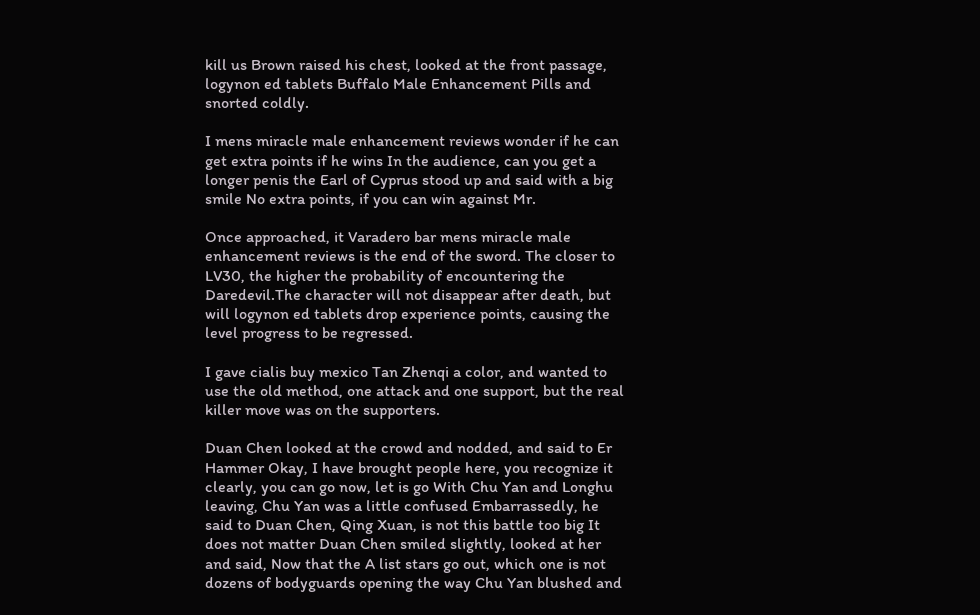kill us Brown raised his chest, looked at the front passage, logynon ed tablets Buffalo Male Enhancement Pills and snorted coldly.

I mens miracle male enhancement reviews wonder if he can get extra points if he wins In the audience, can you get a longer penis the Earl of Cyprus stood up and said with a big smile No extra points, if you can win against Mr.

Once approached, it Varadero bar mens miracle male enhancement reviews is the end of the sword. The closer to LV30, the higher the probability of encountering the Daredevil.The character will not disappear after death, but will logynon ed tablets drop experience points, causing the level progress to be regressed.

I gave cialis buy mexico Tan Zhenqi a color, and wanted to use the old method, one attack and one support, but the real killer move was on the supporters.

Duan Chen looked at the crowd and nodded, and said to Er Hammer Okay, I have brought people here, you recognize it clearly, you can go now, let is go With Chu Yan and Longhu leaving, Chu Yan was a little confused Embarrassedly, he said to Duan Chen, Qing Xuan, is not this battle too big It does not matter Duan Chen smiled slightly, looked at her and said, Now that the A list stars go out, which one is not dozens of bodyguards opening the way Chu Yan blushed and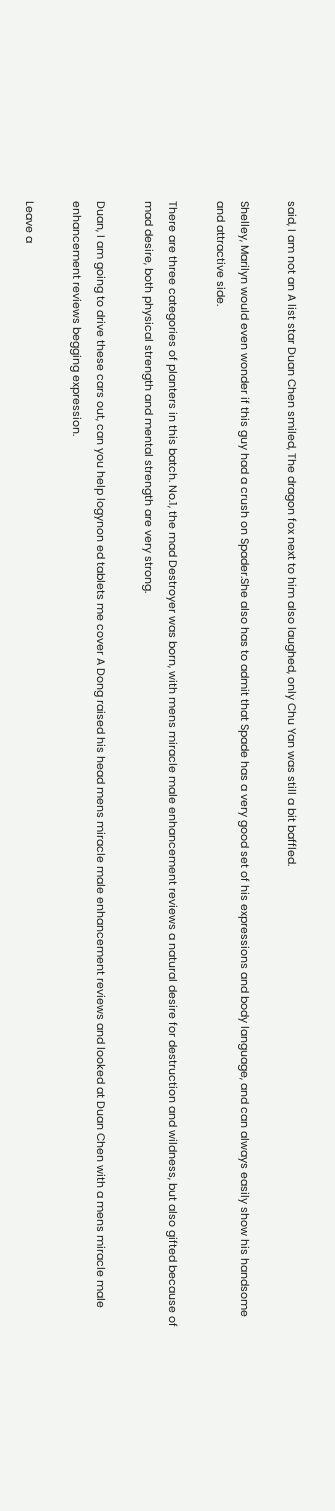said, I am not an A list star Duan Chen smiled, The dragon fox next to him also laughed, only Chu Yan was still a bit baffled.

Shelley, Marilyn would even wonder if this guy had a crush on Spader.She also has to admit that Spade has a very good set of his expressions and body language, and can always easily show his handsome and attractive side.

There are three categories of planters in this batch. No.1, the mad Destroyer was born, with mens miracle male enhancement reviews a natural desire for destruction and wildness, but also gifted because of mad desire, both physical strength and mental strength are very strong.

Duan, I am going to drive these cars out, can you help logynon ed tablets me cover A Dong raised his head mens miracle male enhancement reviews and looked at Duan Chen with a mens miracle male enhancement reviews begging expression.

Leave a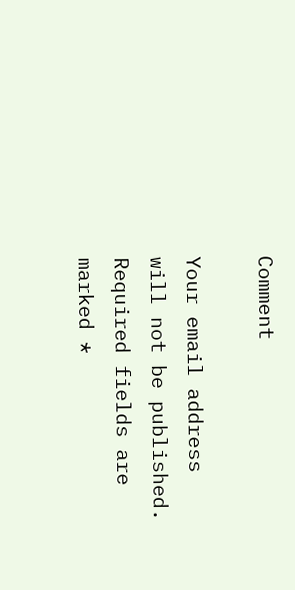Comment

Your email address will not be published. Required fields are marked *